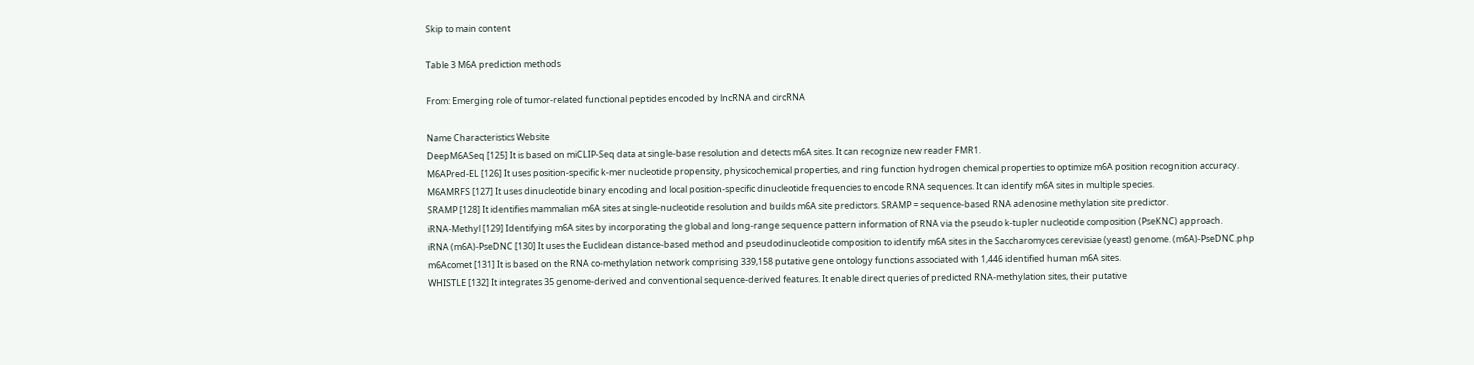Skip to main content

Table 3 M6A prediction methods

From: Emerging role of tumor-related functional peptides encoded by lncRNA and circRNA

Name Characteristics Website
DeepM6ASeq [125] It is based on miCLIP-Seq data at single-base resolution and detects m6A sites. It can recognize new reader FMR1.
M6APred-EL [126] It uses position-specific k-mer nucleotide propensity, physicochemical properties, and ring function hydrogen chemical properties to optimize m6A position recognition accuracy.
M6AMRFS [127] It uses dinucleotide binary encoding and local position-specific dinucleotide frequencies to encode RNA sequences. It can identify m6A sites in multiple species.
SRAMP [128] It identifies mammalian m6A sites at single-nucleotide resolution and builds m6A site predictors. SRAMP = sequence-based RNA adenosine methylation site predictor.
iRNA-Methyl [129] Identifying m6A sites by incorporating the global and long-range sequence pattern information of RNA via the pseudo k-tupler nucleotide composition (PseKNC) approach.
iRNA (m6A)-PseDNC [130] It uses the Euclidean distance-based method and pseudodinucleotide composition to identify m6A sites in the Saccharomyces cerevisiae (yeast) genome. (m6A)-PseDNC.php
m6Acomet [131] It is based on the RNA co-methylation network comprising 339,158 putative gene ontology functions associated with 1,446 identified human m6A sites.
WHISTLE [132] It integrates 35 genome-derived and conventional sequence-derived features. It enable direct queries of predicted RNA-methylation sites, their putative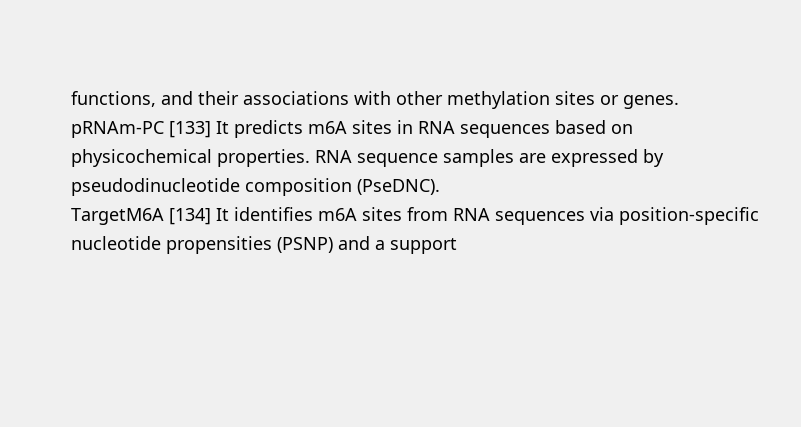functions, and their associations with other methylation sites or genes.
pRNAm-PC [133] It predicts m6A sites in RNA sequences based on physicochemical properties. RNA sequence samples are expressed by pseudodinucleotide composition (PseDNC).
TargetM6A [134] It identifies m6A sites from RNA sequences via position-specific nucleotide propensities (PSNP) and a support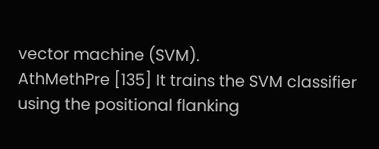vector machine (SVM).
AthMethPre [135] It trains the SVM classifier using the positional flanking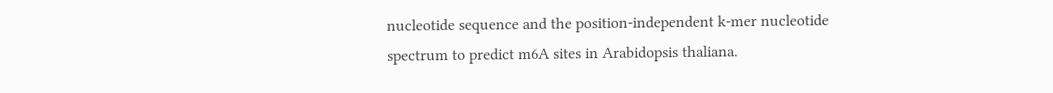nucleotide sequence and the position-independent k-mer nucleotide spectrum to predict m6A sites in Arabidopsis thaliana.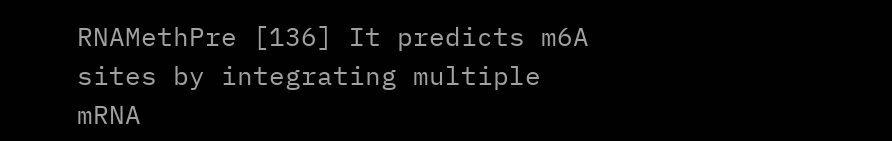RNAMethPre [136] It predicts m6A sites by integrating multiple mRNA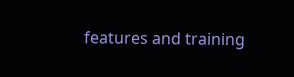features and training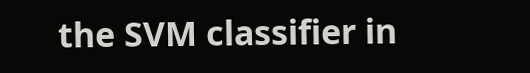the SVM classifier in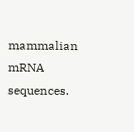mammalian mRNA sequences.